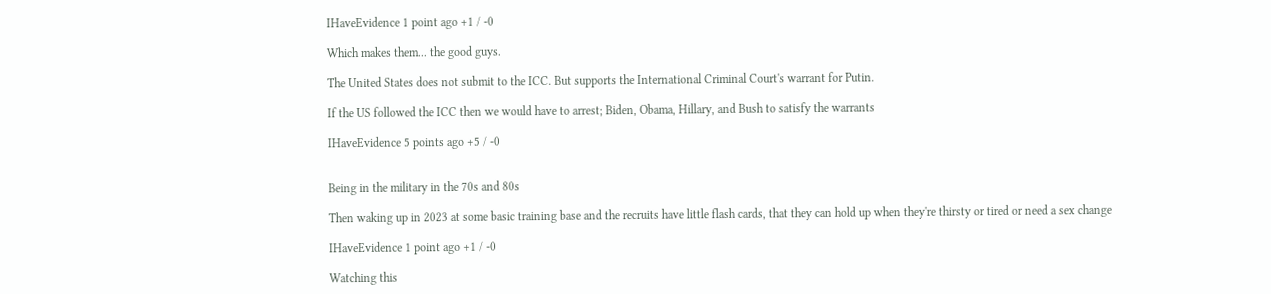IHaveEvidence 1 point ago +1 / -0

Which makes them... the good guys.

The United States does not submit to the ICC. But supports the International Criminal Court's warrant for Putin.

If the US followed the ICC then we would have to arrest; Biden, Obama, Hillary, and Bush to satisfy the warrants

IHaveEvidence 5 points ago +5 / -0


Being in the military in the 70s and 80s

Then waking up in 2023 at some basic training base and the recruits have little flash cards, that they can hold up when they're thirsty or tired or need a sex change

IHaveEvidence 1 point ago +1 / -0

Watching this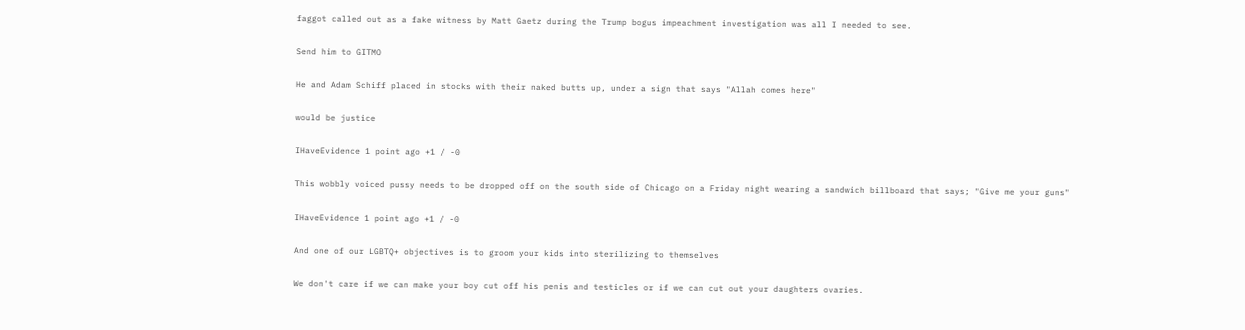faggot called out as a fake witness by Matt Gaetz during the Trump bogus impeachment investigation was all I needed to see.

Send him to GITMO

He and Adam Schiff placed in stocks with their naked butts up, under a sign that says "Allah comes here"

would be justice

IHaveEvidence 1 point ago +1 / -0

This wobbly voiced pussy needs to be dropped off on the south side of Chicago on a Friday night wearing a sandwich billboard that says; "Give me your guns"

IHaveEvidence 1 point ago +1 / -0

And one of our LGBTQ+ objectives is to groom your kids into sterilizing to themselves

We don't care if we can make your boy cut off his penis and testicles or if we can cut out your daughters ovaries.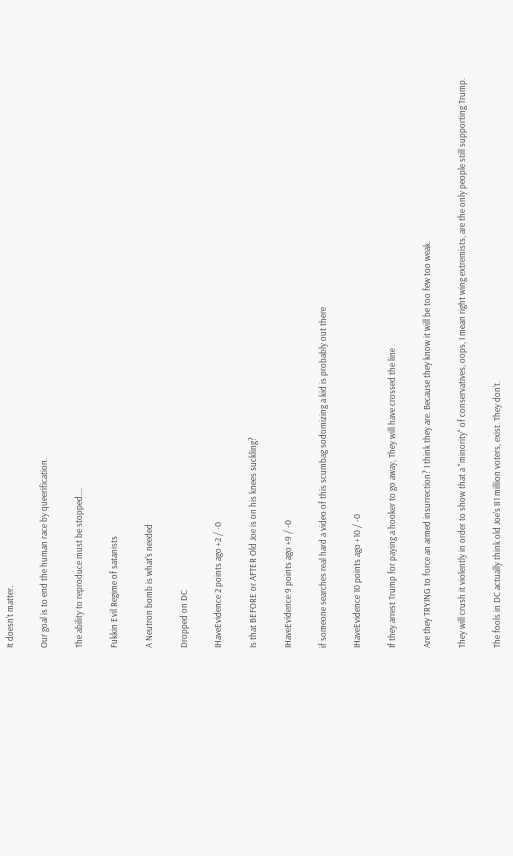It doesn't matter.

Our goal is to end the human race by queerification.

The ability to reproduce must be stopped....

Fukkin Evil Regime of satanists

A Neutron bomb is what's needed

Dropped on DC

IHaveEvidence 2 points ago +2 / -0

Is that BEFORE or AFTER Old Joe is on his knees suckling?

IHaveEvidence 9 points ago +9 / -0

if someone searches real hard a video of this scumbag sodomizing a kid is probably out there

IHaveEvidence 10 points ago +10 / -0

If they arrest Trump for paying a hooker to go away, They will have crossed the line

Are they TRYING to force an armed insurrection? I think they are. Because they know it will be too few too weak.

They will crush it violently in order to show that a "minority" of conservatives, oops, I mean right wing extremists, are the only people still supporting Trump.

The fools in DC actually think old Joe's 81 million voters, exist. They don't.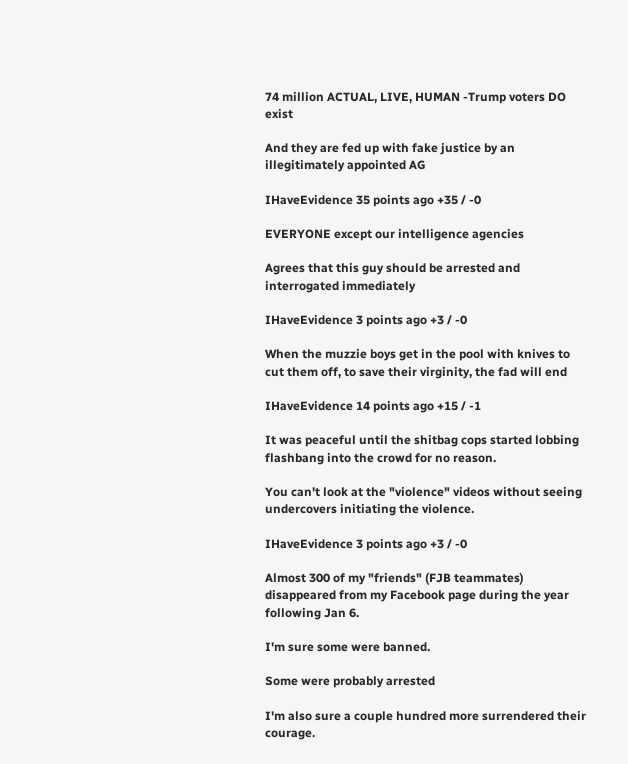74 million ACTUAL, LIVE, HUMAN -Trump voters DO exist

And they are fed up with fake justice by an illegitimately appointed AG

IHaveEvidence 35 points ago +35 / -0

EVERYONE except our intelligence agencies

Agrees that this guy should be arrested and interrogated immediately

IHaveEvidence 3 points ago +3 / -0

When the muzzie boys get in the pool with knives to cut them off, to save their virginity, the fad will end

IHaveEvidence 14 points ago +15 / -1

It was peaceful until the shitbag cops started lobbing flashbang into the crowd for no reason.

You can't look at the "violence" videos without seeing undercovers initiating the violence.

IHaveEvidence 3 points ago +3 / -0

Almost 300 of my "friends" (FJB teammates) disappeared from my Facebook page during the year following Jan 6.

I'm sure some were banned.

Some were probably arrested

I'm also sure a couple hundred more surrendered their courage.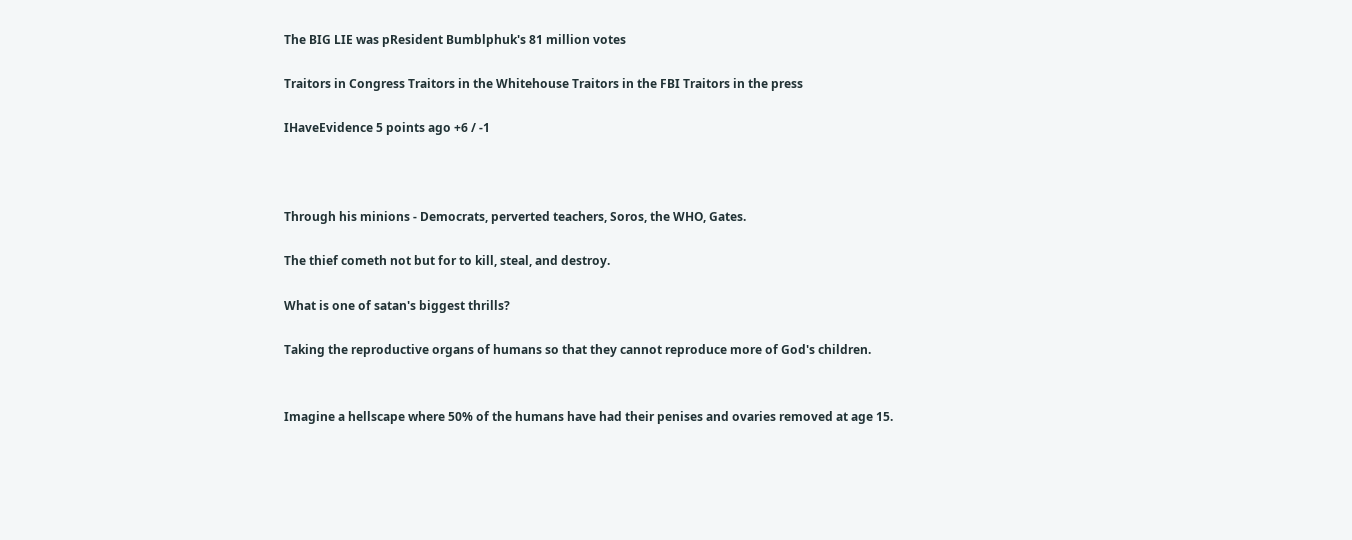The BIG LIE was pResident Bumblphuk's 81 million votes

Traitors in Congress Traitors in the Whitehouse Traitors in the FBI Traitors in the press

IHaveEvidence 5 points ago +6 / -1



Through his minions - Democrats, perverted teachers, Soros, the WHO, Gates.

The thief cometh not but for to kill, steal, and destroy.

What is one of satan's biggest thrills?

Taking the reproductive organs of humans so that they cannot reproduce more of God's children.


Imagine a hellscape where 50% of the humans have had their penises and ovaries removed at age 15.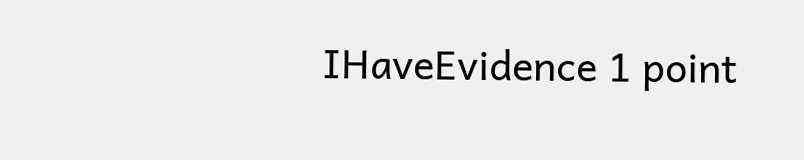IHaveEvidence 1 point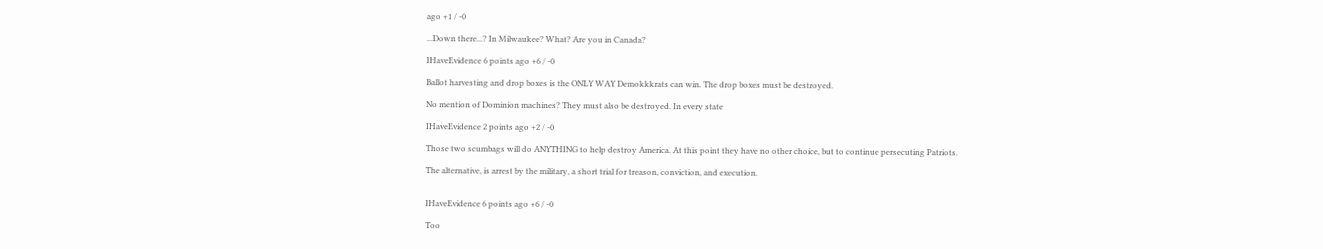ago +1 / -0

...Down there...? In Milwaukee? What? Are you in Canada?

IHaveEvidence 6 points ago +6 / -0

Ballot harvesting and drop boxes is the ONLY WAY Demokkkrats can win. The drop boxes must be destroyed.

No mention of Dominion machines? They must also be destroyed. In every state

IHaveEvidence 2 points ago +2 / -0

Those two scumbags will do ANYTHING to help destroy America. At this point they have no other choice, but to continue persecuting Patriots.

The alternative, is arrest by the military, a short trial for treason, conviction, and execution.


IHaveEvidence 6 points ago +6 / -0

Too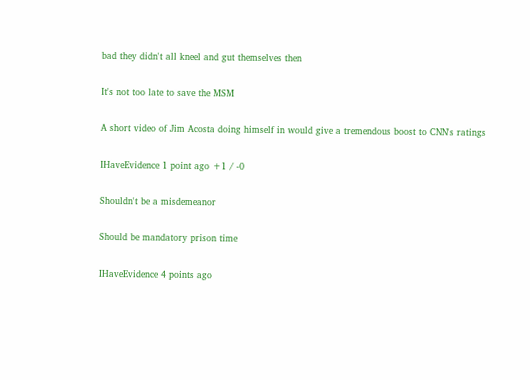bad they didn't all kneel and gut themselves then

It's not too late to save the MSM

A short video of Jim Acosta doing himself in would give a tremendous boost to CNN's ratings

IHaveEvidence 1 point ago +1 / -0

Shouldn't be a misdemeanor

Should be mandatory prison time

IHaveEvidence 4 points ago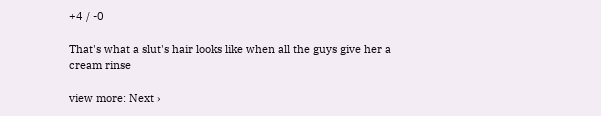+4 / -0

That's what a slut's hair looks like when all the guys give her a cream rinse

view more: Next ›